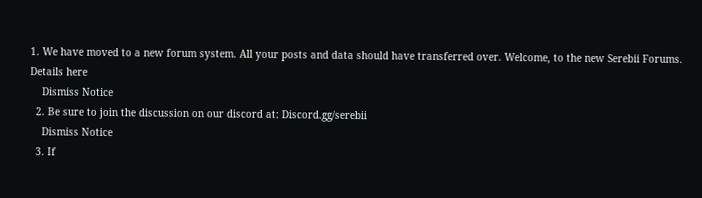1. We have moved to a new forum system. All your posts and data should have transferred over. Welcome, to the new Serebii Forums. Details here
    Dismiss Notice
  2. Be sure to join the discussion on our discord at: Discord.gg/serebii
    Dismiss Notice
  3. If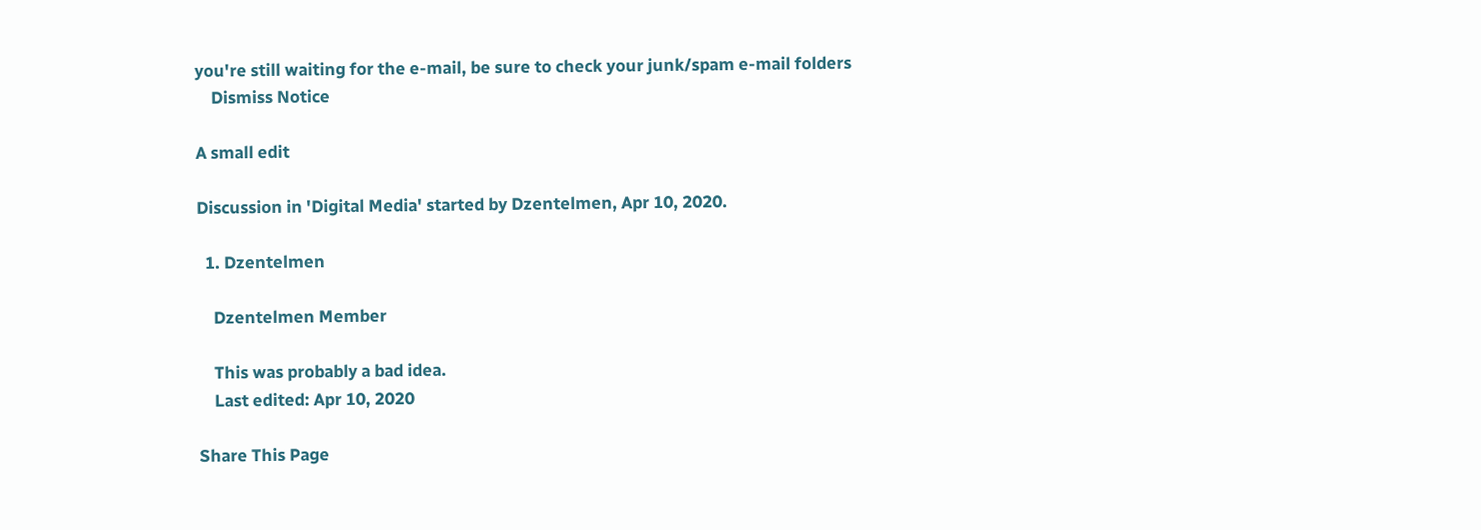you're still waiting for the e-mail, be sure to check your junk/spam e-mail folders
    Dismiss Notice

A small edit

Discussion in 'Digital Media' started by Dzentelmen, Apr 10, 2020.

  1. Dzentelmen

    Dzentelmen Member

    This was probably a bad idea.
    Last edited: Apr 10, 2020

Share This Page